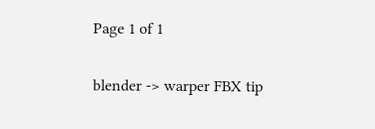Page 1 of 1

blender -> warper FBX tip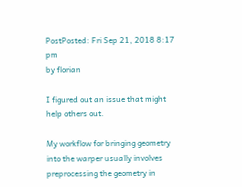PostPosted: Fri Sep 21, 2018 8:17 pm
by florian

I figured out an issue that might help others out.

My workflow for bringing geometry into the warper usually involves preprocessing the geometry in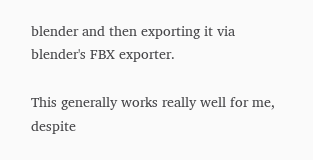blender and then exporting it via blender's FBX exporter.

This generally works really well for me, despite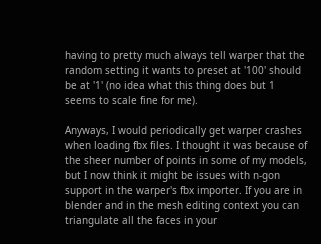having to pretty much always tell warper that the random setting it wants to preset at '100' should be at '1' (no idea what this thing does but 1 seems to scale fine for me).

Anyways, I would periodically get warper crashes when loading fbx files. I thought it was because of the sheer number of points in some of my models, but I now think it might be issues with n-gon support in the warper's fbx importer. If you are in blender and in the mesh editing context you can triangulate all the faces in your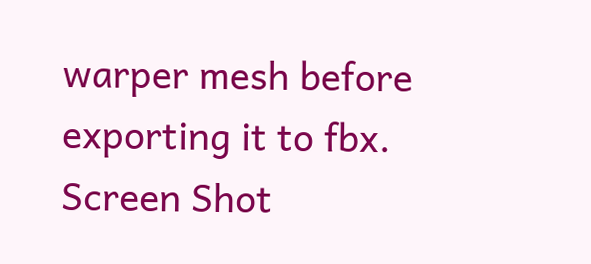warper mesh before exporting it to fbx.
Screen Shot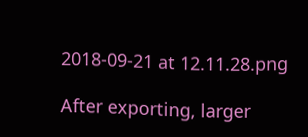2018-09-21 at 12.11.28.png

After exporting, larger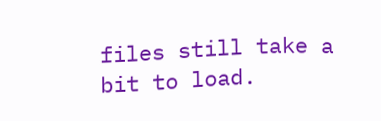files still take a bit to load.